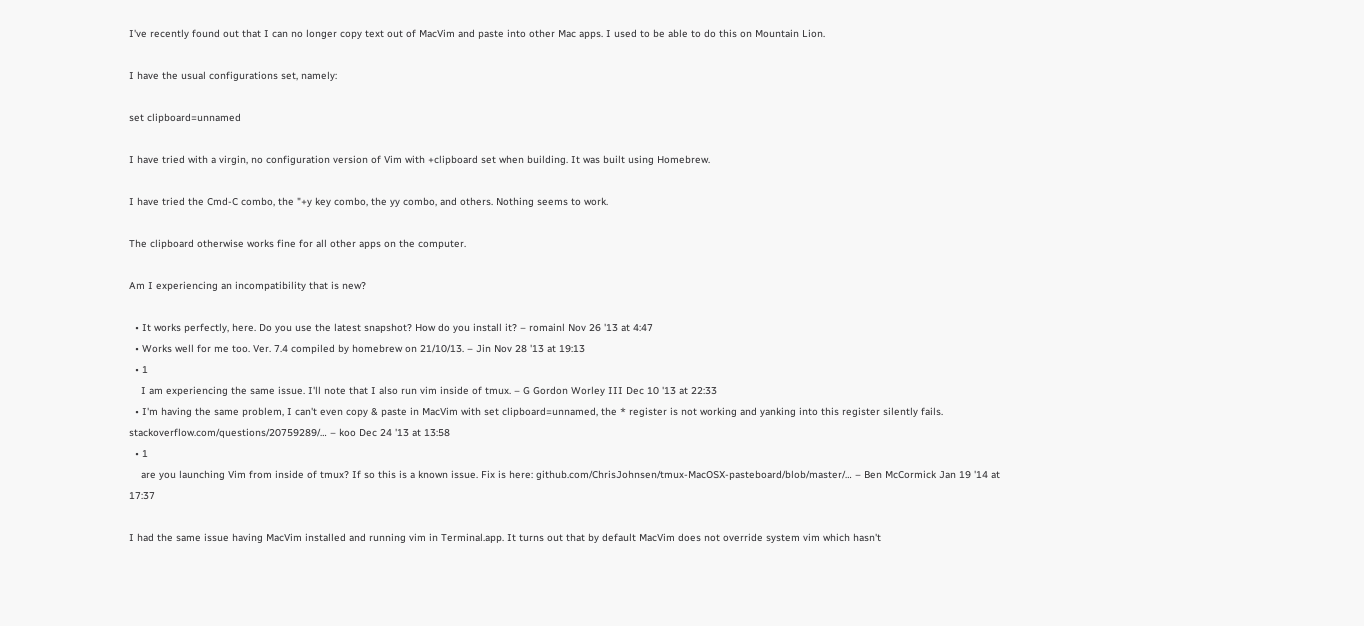I've recently found out that I can no longer copy text out of MacVim and paste into other Mac apps. I used to be able to do this on Mountain Lion.

I have the usual configurations set, namely:

set clipboard=unnamed

I have tried with a virgin, no configuration version of Vim with +clipboard set when building. It was built using Homebrew.

I have tried the Cmd-C combo, the "+y key combo, the yy combo, and others. Nothing seems to work.

The clipboard otherwise works fine for all other apps on the computer.

Am I experiencing an incompatibility that is new?

  • It works perfectly, here. Do you use the latest snapshot? How do you install it? – romainl Nov 26 '13 at 4:47
  • Works well for me too. Ver. 7.4 compiled by homebrew on 21/10/13. – Jin Nov 28 '13 at 19:13
  • 1
    I am experiencing the same issue. I'll note that I also run vim inside of tmux. – G Gordon Worley III Dec 10 '13 at 22:33
  • I'm having the same problem, I can't even copy & paste in MacVim with set clipboard=unnamed, the * register is not working and yanking into this register silently fails. stackoverflow.com/questions/20759289/… – koo Dec 24 '13 at 13:58
  • 1
    are you launching Vim from inside of tmux? If so this is a known issue. Fix is here: github.com/ChrisJohnsen/tmux-MacOSX-pasteboard/blob/master/… – Ben McCormick Jan 19 '14 at 17:37

I had the same issue having MacVim installed and running vim in Terminal.app. It turns out that by default MacVim does not override system vim which hasn't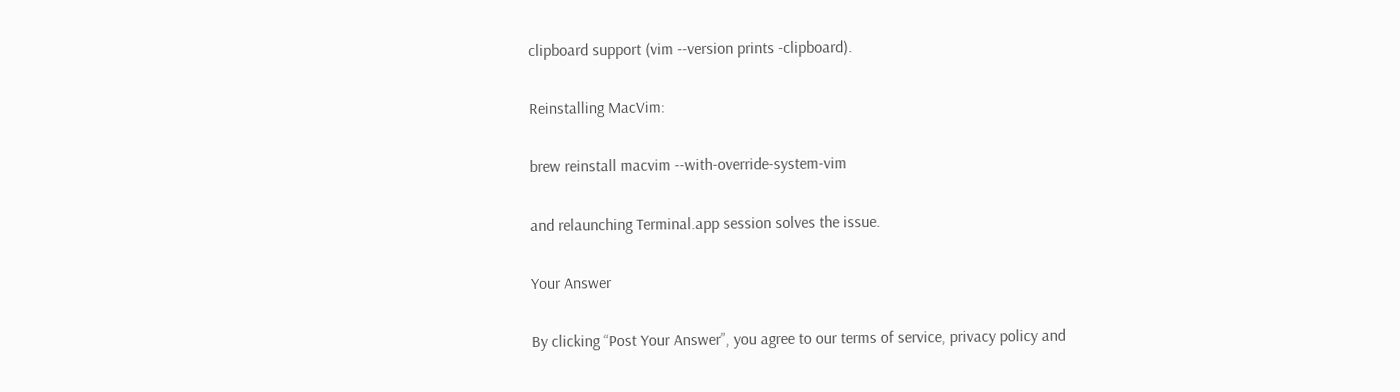clipboard support (vim --version prints -clipboard).

Reinstalling MacVim:

brew reinstall macvim --with-override-system-vim

and relaunching Terminal.app session solves the issue.

Your Answer

By clicking “Post Your Answer”, you agree to our terms of service, privacy policy and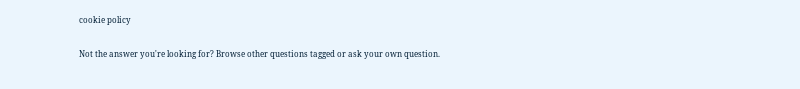cookie policy

Not the answer you're looking for? Browse other questions tagged or ask your own question.